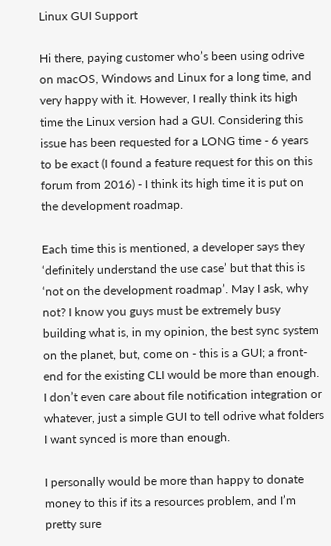Linux GUI Support

Hi there, paying customer who’s been using odrive on macOS, Windows and Linux for a long time, and very happy with it. However, I really think its high time the Linux version had a GUI. Considering this issue has been requested for a LONG time - 6 years to be exact (I found a feature request for this on this forum from 2016) - I think its high time it is put on the development roadmap.

Each time this is mentioned, a developer says they ‘definitely understand the use case’ but that this is ‘not on the development roadmap’. May I ask, why not? I know you guys must be extremely busy building what is, in my opinion, the best sync system on the planet, but, come on - this is a GUI; a front-end for the existing CLI would be more than enough. I don’t even care about file notification integration or whatever, just a simple GUI to tell odrive what folders I want synced is more than enough.

I personally would be more than happy to donate money to this if its a resources problem, and I’m pretty sure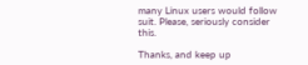many Linux users would follow suit. Please, seriously consider this.

Thanks, and keep up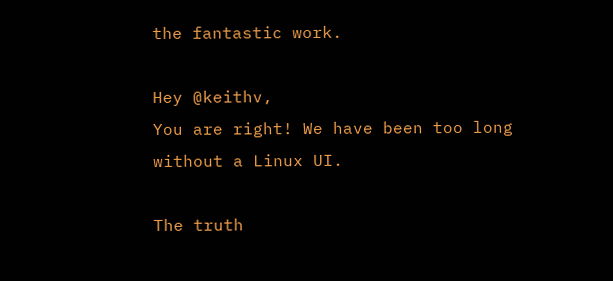the fantastic work.

Hey @keithv,
You are right! We have been too long without a Linux UI.

The truth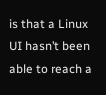is that a Linux UI hasn’t been able to reach a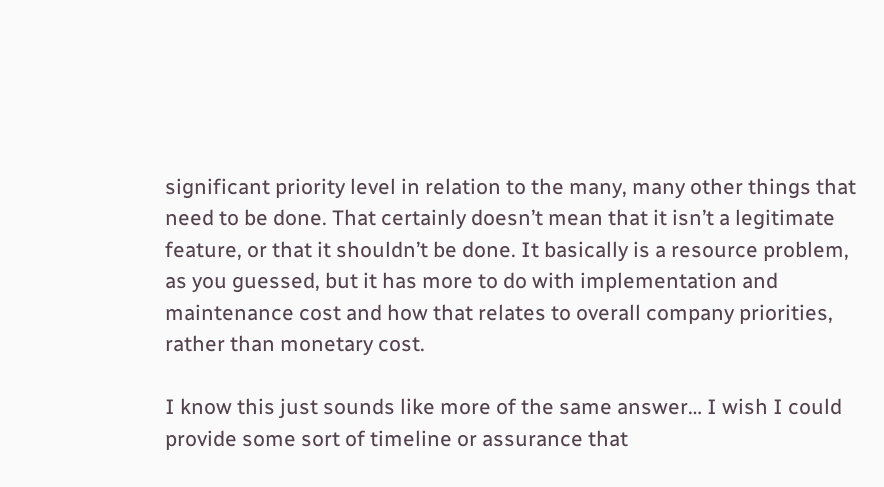significant priority level in relation to the many, many other things that need to be done. That certainly doesn’t mean that it isn’t a legitimate feature, or that it shouldn’t be done. It basically is a resource problem, as you guessed, but it has more to do with implementation and maintenance cost and how that relates to overall company priorities, rather than monetary cost.

I know this just sounds like more of the same answer… I wish I could provide some sort of timeline or assurance that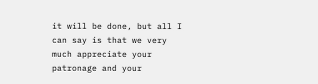it will be done, but all I can say is that we very much appreciate your patronage and your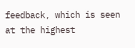feedback, which is seen at the highest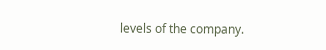levels of the company.